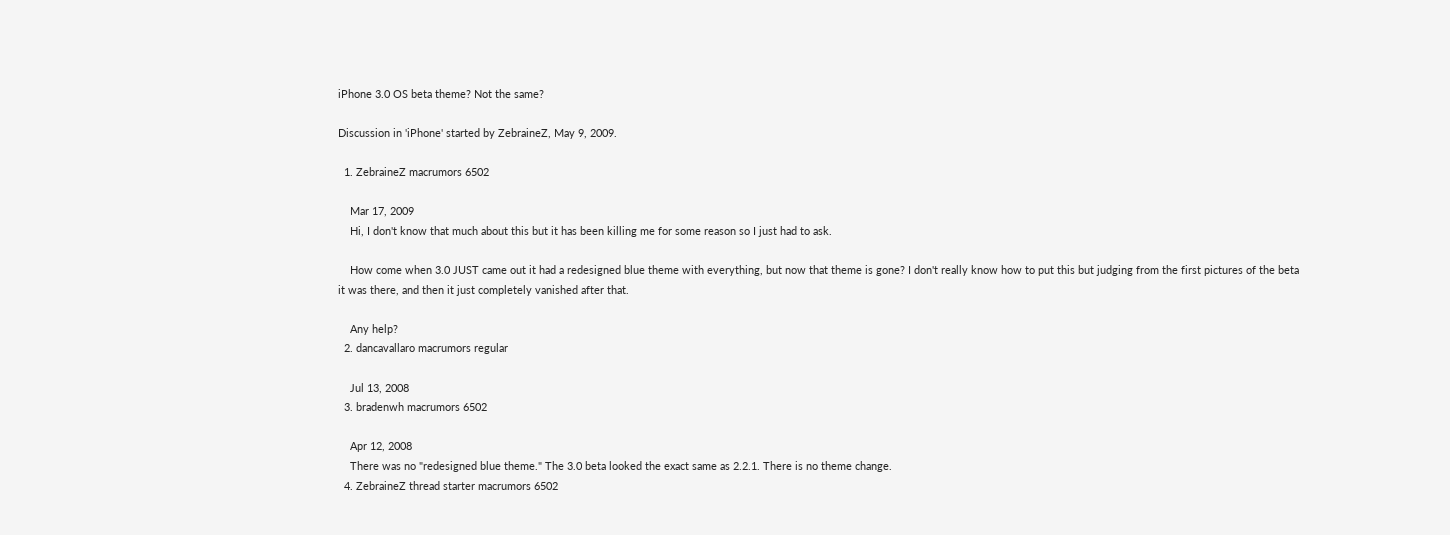iPhone 3.0 OS beta theme? Not the same?

Discussion in 'iPhone' started by ZebraineZ, May 9, 2009.

  1. ZebraineZ macrumors 6502

    Mar 17, 2009
    Hi, I don't know that much about this but it has been killing me for some reason so I just had to ask.

    How come when 3.0 JUST came out it had a redesigned blue theme with everything, but now that theme is gone? I don't really know how to put this but judging from the first pictures of the beta it was there, and then it just completely vanished after that.

    Any help?
  2. dancavallaro macrumors regular

    Jul 13, 2008
  3. bradenwh macrumors 6502

    Apr 12, 2008
    There was no "redesigned blue theme." The 3.0 beta looked the exact same as 2.2.1. There is no theme change.
  4. ZebraineZ thread starter macrumors 6502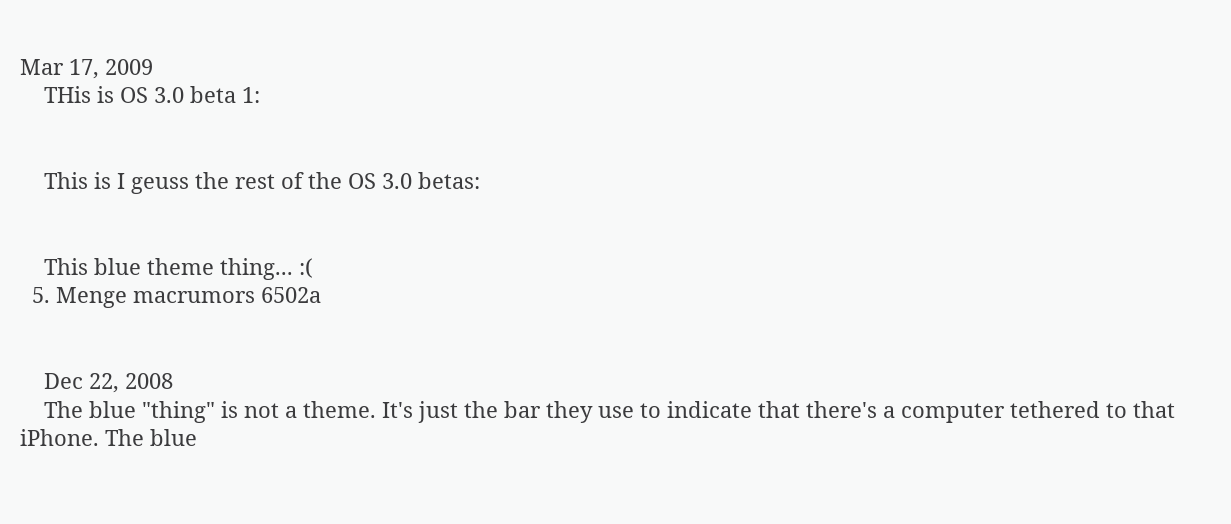Mar 17, 2009
    THis is OS 3.0 beta 1:


    This is I geuss the rest of the OS 3.0 betas:


    This blue theme thing... :(
  5. Menge macrumors 6502a


    Dec 22, 2008
    The blue "thing" is not a theme. It's just the bar they use to indicate that there's a computer tethered to that iPhone. The blue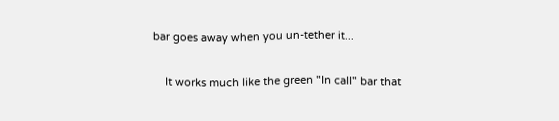bar goes away when you un-tether it...

    It works much like the green "In call" bar that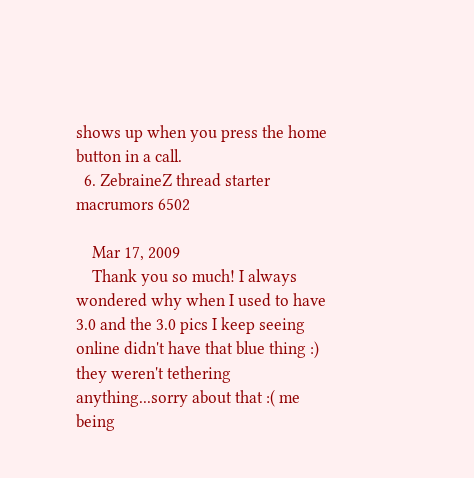shows up when you press the home button in a call.
  6. ZebraineZ thread starter macrumors 6502

    Mar 17, 2009
    Thank you so much! I always wondered why when I used to have 3.0 and the 3.0 pics I keep seeing online didn't have that blue thing :) they weren't tethering anything...sorry about that :( me being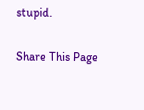stupid.

Share This Page